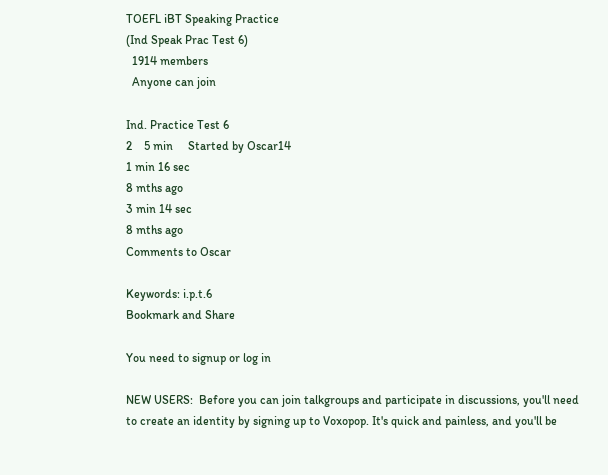TOEFL iBT Speaking Practice
(Ind Speak Prac Test 6)
  1914 members
  Anyone can join

Ind. Practice Test 6
2    5 min     Started by Oscar14
1 min 16 sec
8 mths ago
3 min 14 sec
8 mths ago
Comments to Oscar

Keywords: i.p.t.6
Bookmark and Share

You need to signup or log in

NEW USERS:  Before you can join talkgroups and participate in discussions, you'll need to create an identity by signing up to Voxopop. It's quick and painless, and you'll be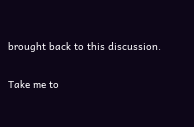brought back to this discussion.

Take me to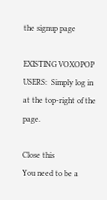the signup page

EXISTING VOXOPOP USERS:  Simply log in at the top-right of the page.

Close this
You need to be a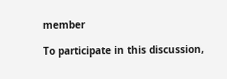member

To participate in this discussion,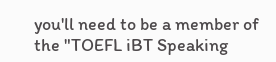you'll need to be a member of the "TOEFL iBT Speaking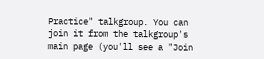Practice" talkgroup. You can join it from the talkgroup's main page (you'll see a "Join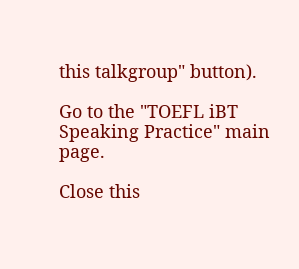this talkgroup" button).

Go to the "TOEFL iBT Speaking Practice" main page.

Close this